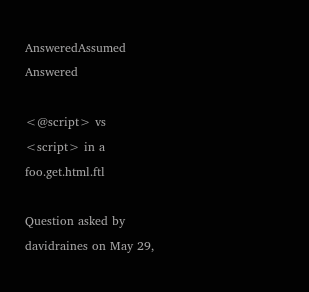AnsweredAssumed Answered

<@script> vs <script> in a foo.get.html.ftl

Question asked by davidraines on May 29,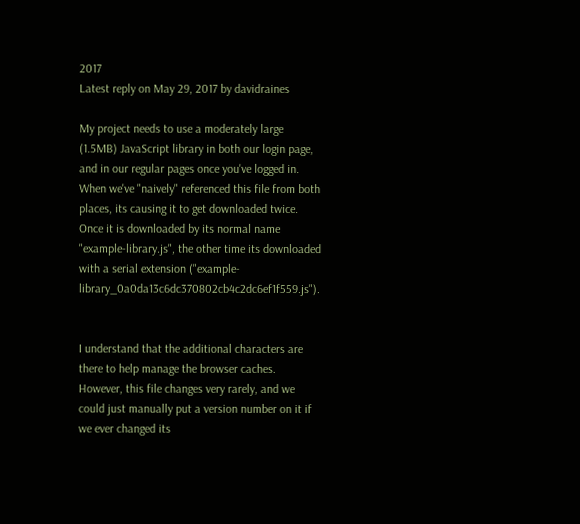2017
Latest reply on May 29, 2017 by davidraines

My project needs to use a moderately large (1.5MB) JavaScript library in both our login page, and in our regular pages once you've logged in.  When we've "naively" referenced this file from both places, its causing it to get downloaded twice.  Once it is downloaded by its normal name "example-library.js", the other time its downloaded with a serial extension ("example-library_0a0da13c6dc370802cb4c2dc6ef1f559.js").


I understand that the additional characters are there to help manage the browser caches.  However, this file changes very rarely, and we could just manually put a version number on it if we ever changed its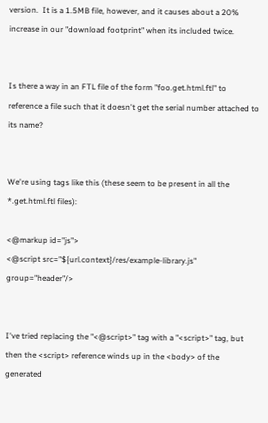version.  It is a 1.5MB file, however, and it causes about a 20% increase in our "download footprint" when its included twice.


Is there a way in an FTL file of the form "foo.get.html.ftl" to reference a file such that it doesn't get the serial number attached to its name?


We're using tags like this (these seem to be present in all the *.get.html.ftl files):

<@markup id="js">
<@script src="${url.context}/res/example-library.js" group="header"/>


I've tried replacing the "<@script>" tag with a "<script>" tag, but then the <script> reference winds up in the <body> of the generated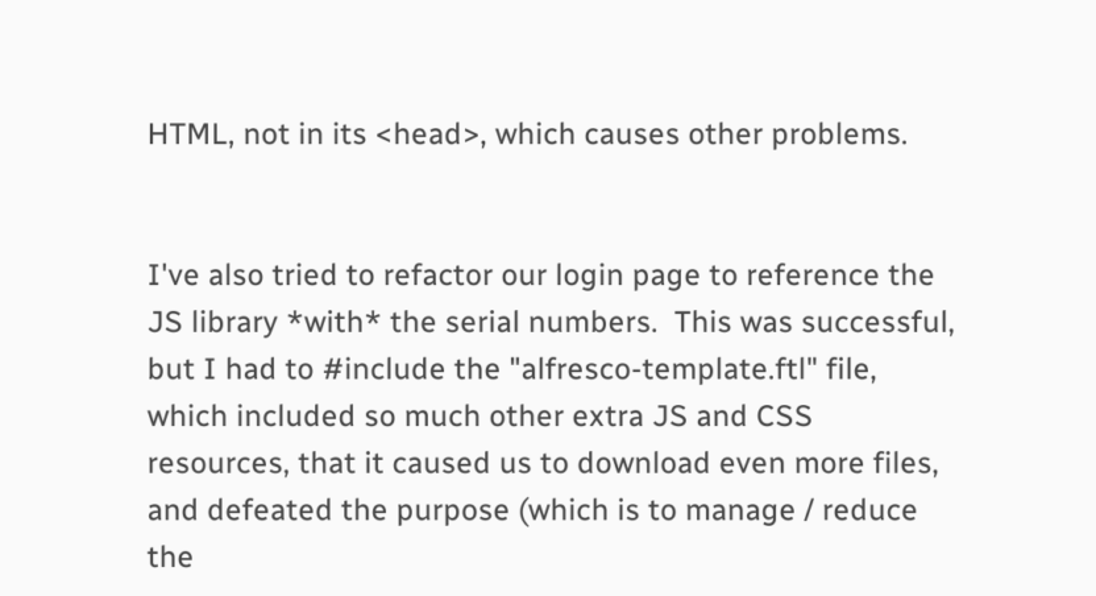HTML, not in its <head>, which causes other problems.


I've also tried to refactor our login page to reference the JS library *with* the serial numbers.  This was successful, but I had to #include the "alfresco-template.ftl" file, which included so much other extra JS and CSS resources, that it caused us to download even more files, and defeated the purpose (which is to manage / reduce the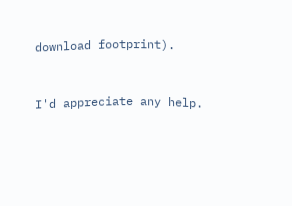download footprint).


I'd appreciate any help.